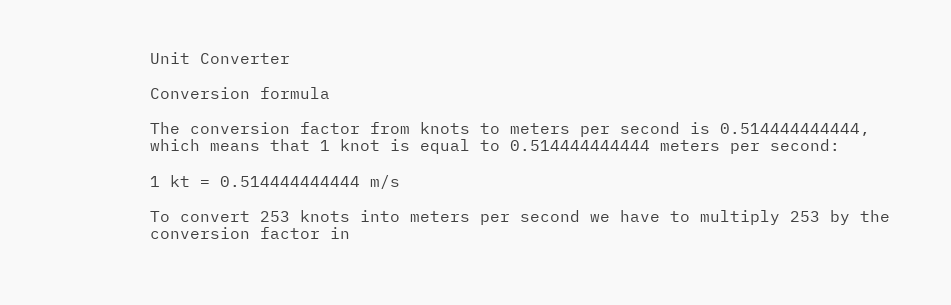Unit Converter

Conversion formula

The conversion factor from knots to meters per second is 0.514444444444, which means that 1 knot is equal to 0.514444444444 meters per second:

1 kt = 0.514444444444 m/s

To convert 253 knots into meters per second we have to multiply 253 by the conversion factor in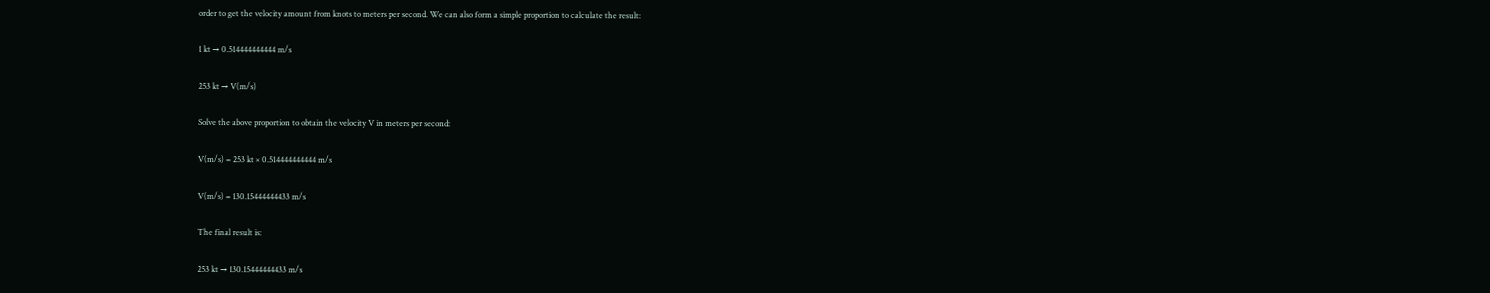order to get the velocity amount from knots to meters per second. We can also form a simple proportion to calculate the result:

1 kt → 0.514444444444 m/s

253 kt → V(m/s)

Solve the above proportion to obtain the velocity V in meters per second:

V(m/s) = 253 kt × 0.514444444444 m/s

V(m/s) = 130.15444444433 m/s

The final result is:

253 kt → 130.15444444433 m/s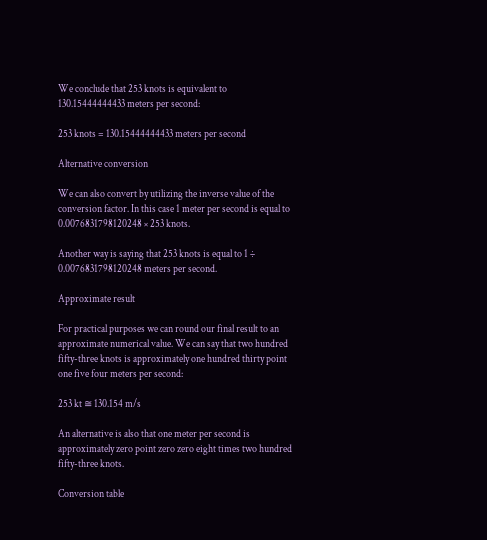We conclude that 253 knots is equivalent to 130.15444444433 meters per second:

253 knots = 130.15444444433 meters per second

Alternative conversion

We can also convert by utilizing the inverse value of the conversion factor. In this case 1 meter per second is equal to 0.0076831798120248 × 253 knots.

Another way is saying that 253 knots is equal to 1 ÷ 0.0076831798120248 meters per second.

Approximate result

For practical purposes we can round our final result to an approximate numerical value. We can say that two hundred fifty-three knots is approximately one hundred thirty point one five four meters per second:

253 kt ≅ 130.154 m/s

An alternative is also that one meter per second is approximately zero point zero zero eight times two hundred fifty-three knots.

Conversion table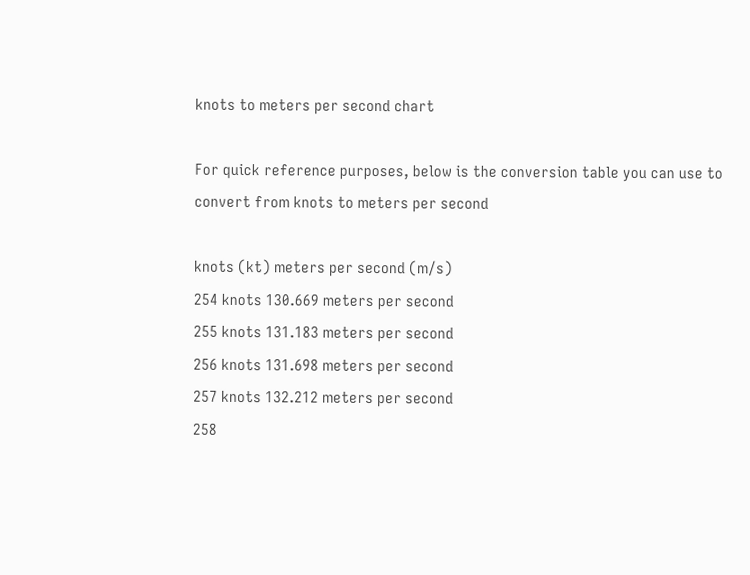knots to meters per second chart

For quick reference purposes, below is the conversion table you can use to convert from knots to meters per second

knots (kt) meters per second (m/s)
254 knots 130.669 meters per second
255 knots 131.183 meters per second
256 knots 131.698 meters per second
257 knots 132.212 meters per second
258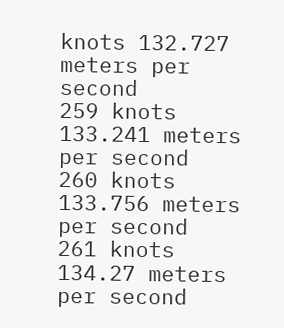knots 132.727 meters per second
259 knots 133.241 meters per second
260 knots 133.756 meters per second
261 knots 134.27 meters per second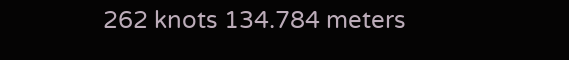262 knots 134.784 meters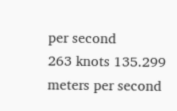per second
263 knots 135.299 meters per second